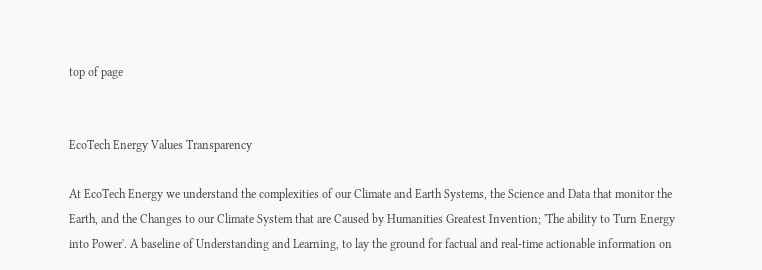top of page


EcoTech Energy Values Transparency

At EcoTech Energy we understand the complexities of our Climate and Earth Systems, the Science and Data that monitor the Earth, and the Changes to our Climate System that are Caused by Humanities Greatest Invention; 'The ability to Turn Energy into Power'. A baseline of Understanding and Learning, to lay the ground for factual and real-time actionable information on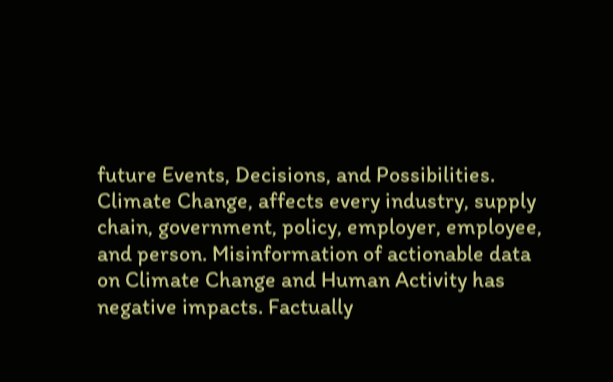future Events, Decisions, and Possibilities. Climate Change, affects every industry, supply chain, government, policy, employer, employee, and person. Misinformation of actionable data on Climate Change and Human Activity has negative impacts. Factually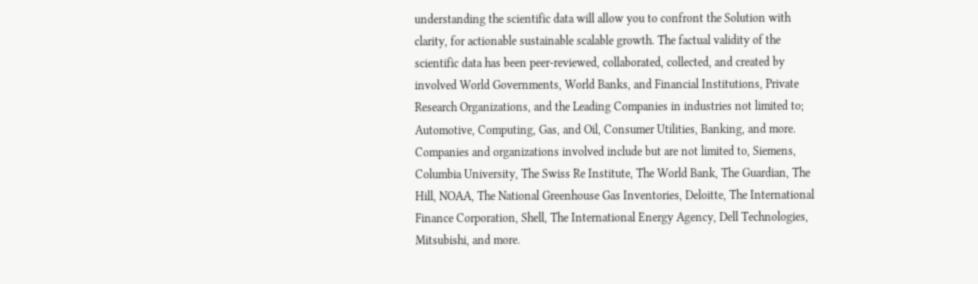understanding the scientific data will allow you to confront the Solution with clarity, for actionable sustainable scalable growth. The factual validity of the scientific data has been peer-reviewed, collaborated, collected, and created by involved World Governments, World Banks, and Financial Institutions, Private Research Organizations, and the Leading Companies in industries not limited to; Automotive, Computing, Gas, and Oil, Consumer Utilities, Banking, and more. Companies and organizations involved include but are not limited to, Siemens, Columbia University, The Swiss Re Institute, The World Bank, The Guardian, The Hill, NOAA, The National Greenhouse Gas Inventories, Deloitte, The International Finance Corporation, Shell, The International Energy Agency, Dell Technologies, Mitsubishi, and more.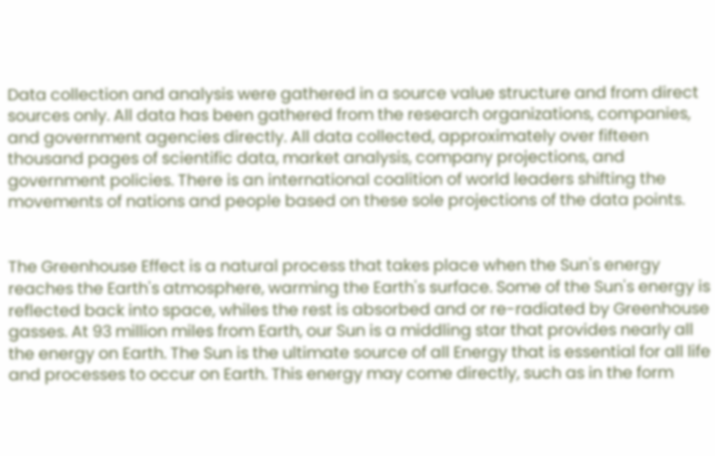Data collection and analysis were gathered in a source value structure and from direct sources only. All data has been gathered from the research organizations, companies, and government agencies directly. All data collected, approximately over fifteen thousand pages of scientific data, market analysis, company projections, and government policies. There is an international coalition of world leaders shifting the movements of nations and people based on these sole projections of the data points.


The Greenhouse Effect is a natural process that takes place when the Sun's energy reaches the Earth's atmosphere, warming the Earth's surface. Some of the Sun's energy is reflected back into space, whiles the rest is absorbed and or re-radiated by Greenhouse gasses. At 93 million miles from Earth, our Sun is a middling star that provides nearly all the energy on Earth. The Sun is the ultimate source of all Energy that is essential for all life and processes to occur on Earth. This energy may come directly, such as in the form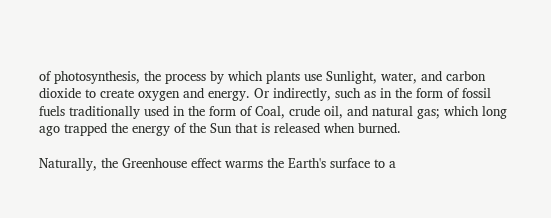of photosynthesis, the process by which plants use Sunlight, water, and carbon dioxide to create oxygen and energy. Or indirectly, such as in the form of fossil fuels traditionally used in the form of Coal, crude oil, and natural gas; which long ago trapped the energy of the Sun that is released when burned.

Naturally, the Greenhouse effect warms the Earth's surface to a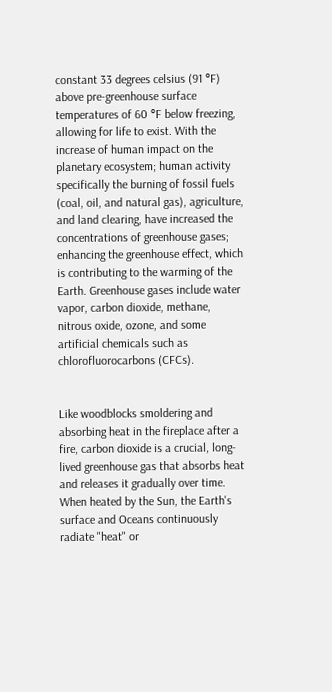constant 33 degrees celsius (91 °F) above pre-greenhouse surface temperatures of 60 °F below freezing, allowing for life to exist. With the increase of human impact on the planetary ecosystem; human activity specifically the burning of fossil fuels (coal, oil, and natural gas), agriculture, and land clearing, have increased the concentrations of greenhouse gases; enhancing the greenhouse effect, which is contributing to the warming of the Earth. Greenhouse gases include water vapor, carbon dioxide, methane, nitrous oxide, ozone, and some artificial chemicals such as chlorofluorocarbons (CFCs).


Like woodblocks smoldering and absorbing heat in the fireplace after a fire, carbon dioxide is a crucial, long-lived greenhouse gas that absorbs heat and releases it gradually over time. When heated by the Sun, the Earth's surface and Oceans continuously radiate "heat" or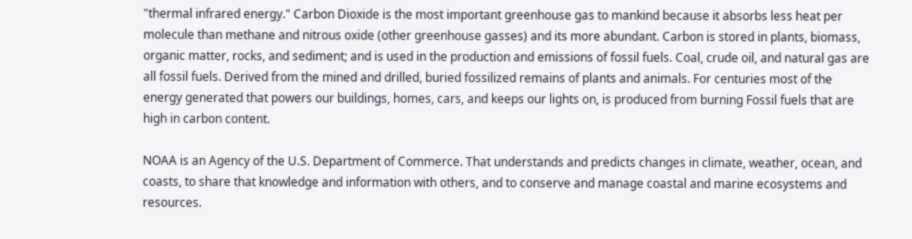"thermal infrared energy." Carbon Dioxide is the most important greenhouse gas to mankind because it absorbs less heat per molecule than methane and nitrous oxide (other greenhouse gasses) and its more abundant. Carbon is stored in plants, biomass, organic matter, rocks, and sediment; and is used in the production and emissions of fossil fuels. Coal, crude oil, and natural gas are all fossil fuels. Derived from the mined and drilled, buried fossilized remains of plants and animals. For centuries most of the energy generated that powers our buildings, homes, cars, and keeps our lights on, is produced from burning Fossil fuels that are high in carbon content.

NOAA is an Agency of the U.S. Department of Commerce. That understands and predicts changes in climate, weather, ocean, and coasts, to share that knowledge and information with others, and to conserve and manage coastal and marine ecosystems and resources.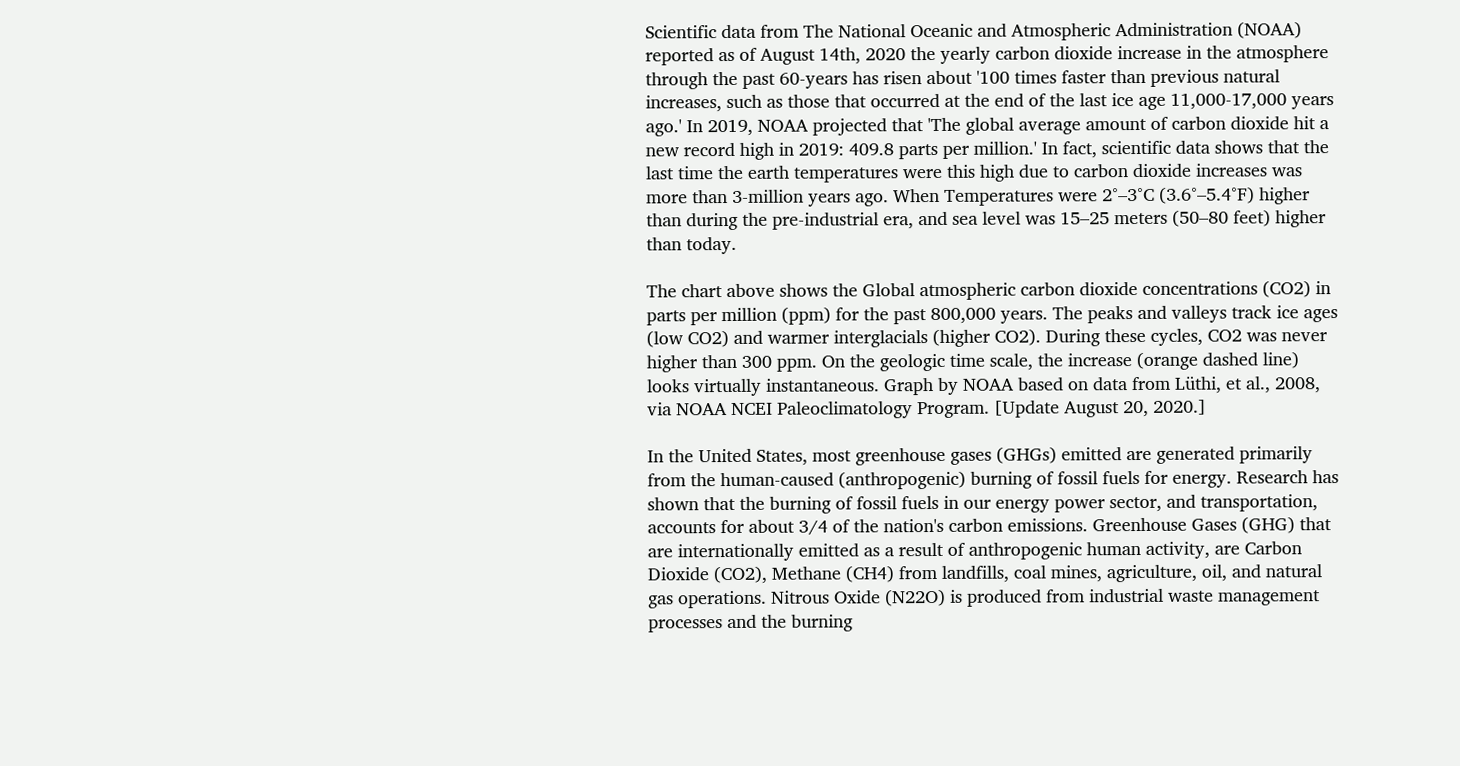Scientific data from The National Oceanic and Atmospheric Administration (NOAA) reported as of August 14th, 2020 the yearly carbon dioxide increase in the atmosphere through the past 60-years has risen about '100 times faster than previous natural increases, such as those that occurred at the end of the last ice age 11,000-17,000 years ago.' In 2019, NOAA projected that 'The global average amount of carbon dioxide hit a new record high in 2019: 409.8 parts per million.' In fact, scientific data shows that the last time the earth temperatures were this high due to carbon dioxide increases was more than 3-million years ago. When Temperatures were 2°–3°C (3.6°–5.4°F) higher than during the pre-industrial era, and sea level was 15–25 meters (50–80 feet) higher than today.

The chart above shows the Global atmospheric carbon dioxide concentrations (CO2) in parts per million (ppm) for the past 800,000 years. The peaks and valleys track ice ages (low CO2) and warmer interglacials (higher CO2). During these cycles, CO2 was never higher than 300 ppm. On the geologic time scale, the increase (orange dashed line) looks virtually instantaneous. Graph by NOAA based on data from Lüthi, et al., 2008, via NOAA NCEI Paleoclimatology Program. [Update August 20, 2020.]

In the United States, most greenhouse gases (GHGs) emitted are generated primarily from the human-caused (anthropogenic) burning of fossil fuels for energy. Research has shown that the burning of fossil fuels in our energy power sector, and transportation, accounts for about 3/4 of the nation's carbon emissions. Greenhouse Gases (GHG) that are internationally emitted as a result of anthropogenic human activity, are Carbon Dioxide (CO2), Methane (CH4) from landfills, coal mines, agriculture, oil, and natural gas operations. Nitrous Oxide (N22O) is produced from industrial waste management processes and the burning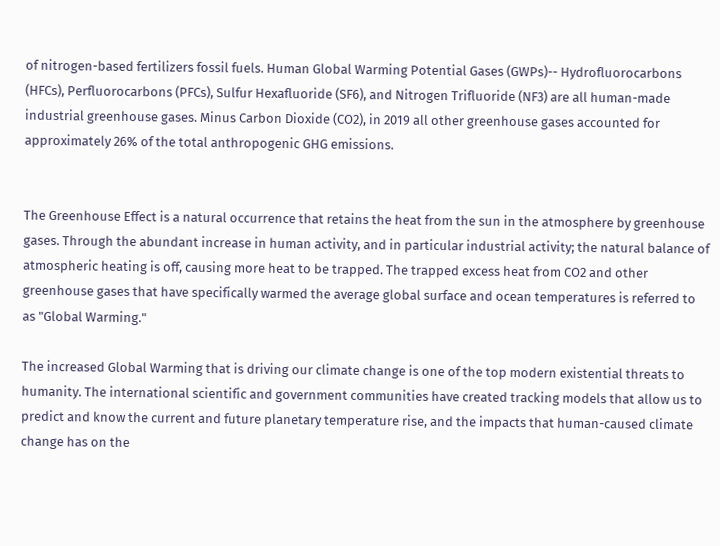of nitrogen-based fertilizers fossil fuels. Human Global Warming Potential Gases (GWPs)-- Hydrofluorocarbons (HFCs), Perfluorocarbons (PFCs), Sulfur Hexafluoride (SF6), and Nitrogen Trifluoride (NF3) are all human-made industrial greenhouse gases. Minus Carbon Dioxide (CO2), in 2019 all other greenhouse gases accounted for approximately 26% of the total anthropogenic GHG emissions.


The Greenhouse Effect is a natural occurrence that retains the heat from the sun in the atmosphere by greenhouse gases. Through the abundant increase in human activity, and in particular industrial activity; the natural balance of atmospheric heating is off, causing more heat to be trapped. The trapped excess heat from CO2 and other greenhouse gases that have specifically warmed the average global surface and ocean temperatures is referred to as "Global Warming."

The increased Global Warming that is driving our climate change is one of the top modern existential threats to humanity. The international scientific and government communities have created tracking models that allow us to predict and know the current and future planetary temperature rise, and the impacts that human-caused climate change has on the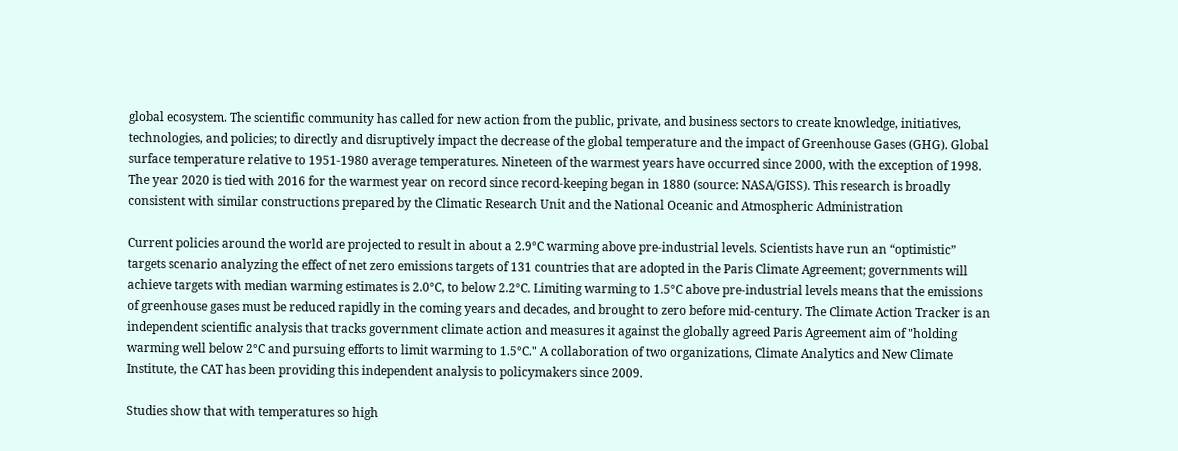global ecosystem. The scientific community has called for new action from the public, private, and business sectors to create knowledge, initiatives, technologies, and policies; to directly and disruptively impact the decrease of the global temperature and the impact of Greenhouse Gases (GHG). Global surface temperature relative to 1951-1980 average temperatures. Nineteen of the warmest years have occurred since 2000, with the exception of 1998. The year 2020 is tied with 2016 for the warmest year on record since record-keeping began in 1880 (source: NASA/GISS). This research is broadly consistent with similar constructions prepared by the Climatic Research Unit and the National Oceanic and Atmospheric Administration

Current policies around the world are projected to result in about a 2.9°C warming above pre-industrial levels. Scientists have run an “optimistic” targets scenario analyzing the effect of net zero emissions targets of 131 countries that are adopted in the Paris Climate Agreement; governments will achieve targets with median warming estimates is 2.0°C, to below 2.2°C. Limiting warming to 1.5°C above pre-industrial levels means that the emissions of greenhouse gases must be reduced rapidly in the coming years and decades, and brought to zero before mid-century. The Climate Action Tracker is an independent scientific analysis that tracks government climate action and measures it against the globally agreed Paris Agreement aim of "holding warming well below 2°C and pursuing efforts to limit warming to 1.5°C." A collaboration of two organizations, Climate Analytics and New Climate Institute, the CAT has been providing this independent analysis to policymakers since 2009.

Studies show that with temperatures so high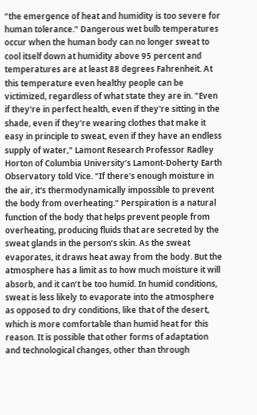"the emergence of heat and humidity is too severe for human tolerance.” Dangerous wet bulb temperatures occur when the human body can no longer sweat to cool itself down at humidity above 95 percent and temperatures are at least 88 degrees Fahrenheit. At this temperature even healthy people can be victimized, regardless of what state they are in. "Even if they're in perfect health, even if they're sitting in the shade, even if they're wearing clothes that make it easy in principle to sweat, even if they have an endless supply of water," Lamont Research Professor Radley Horton of Columbia University’s Lamont-Doherty Earth Observatory told Vice. "If there's enough moisture in the air, it's thermodynamically impossible to prevent the body from overheating." Perspiration is a natural function of the body that helps prevent people from overheating, producing fluids that are secreted by the sweat glands in the person’s skin. As the sweat evaporates, it draws heat away from the body. But the atmosphere has a limit as to how much moisture it will absorb, and it can’t be too humid. In humid conditions, sweat is less likely to evaporate into the atmosphere as opposed to dry conditions, like that of the desert, which is more comfortable than humid heat for this reason. It is possible that other forms of adaptation and technological changes, other than through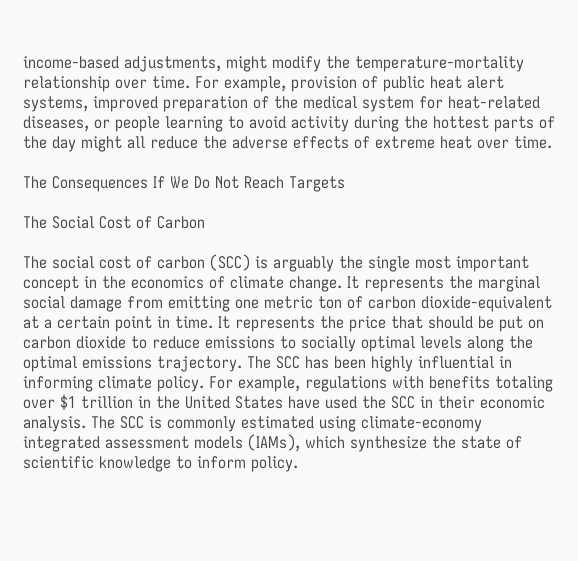income-based adjustments, might modify the temperature-mortality relationship over time. For example, provision of public heat alert systems, improved preparation of the medical system for heat-related diseases, or people learning to avoid activity during the hottest parts of the day might all reduce the adverse effects of extreme heat over time.

The Consequences If We Do Not Reach Targets

The Social Cost of Carbon

The social cost of carbon (SCC) is arguably the single most important concept in the economics of climate change. It represents the marginal social damage from emitting one metric ton of carbon dioxide-equivalent at a certain point in time. It represents the price that should be put on carbon dioxide to reduce emissions to socially optimal levels along the optimal emissions trajectory. The SCC has been highly influential in informing climate policy. For example, regulations with benefits totaling over $1 trillion in the United States have used the SCC in their economic analysis. The SCC is commonly estimated using climate-economy integrated assessment models (IAMs), which synthesize the state of scientific knowledge to inform policy.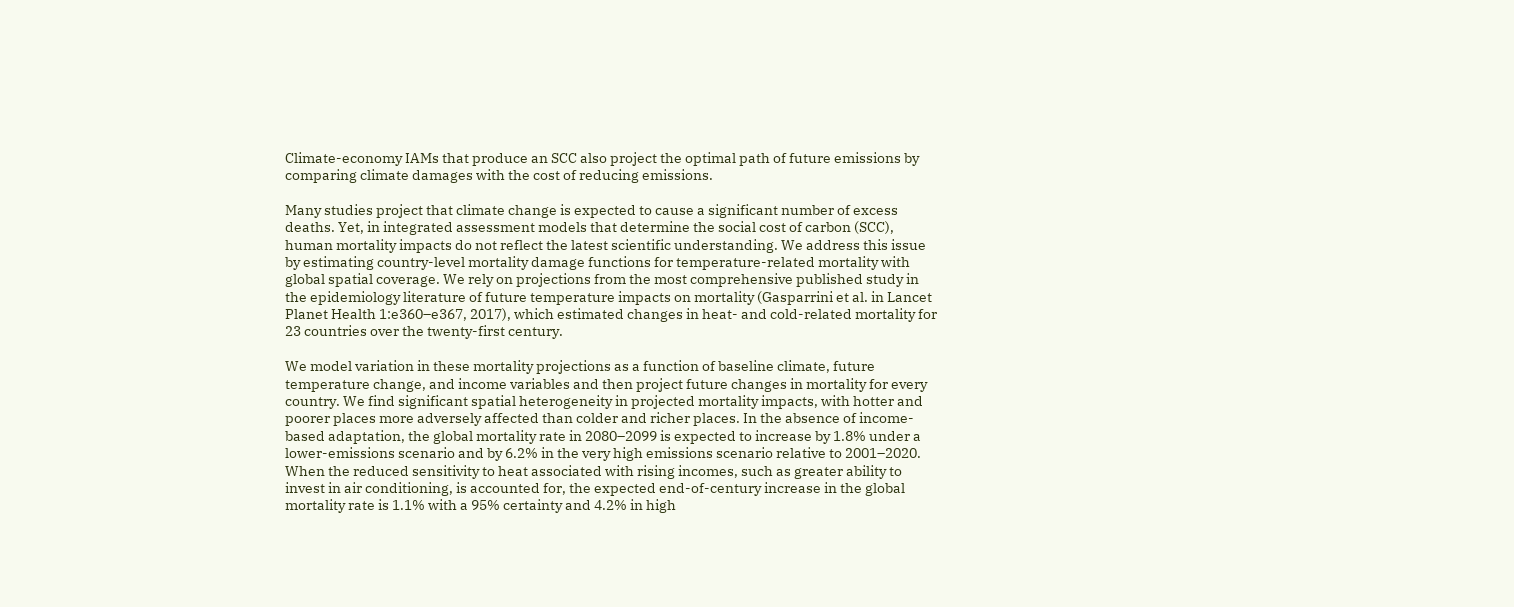Climate-economy IAMs that produce an SCC also project the optimal path of future emissions by comparing climate damages with the cost of reducing emissions.

Many studies project that climate change is expected to cause a significant number of excess deaths. Yet, in integrated assessment models that determine the social cost of carbon (SCC), human mortality impacts do not reflect the latest scientific understanding. We address this issue by estimating country-level mortality damage functions for temperature-related mortality with global spatial coverage. We rely on projections from the most comprehensive published study in the epidemiology literature of future temperature impacts on mortality (Gasparrini et al. in Lancet Planet Health 1:e360–e367, 2017), which estimated changes in heat- and cold-related mortality for 23 countries over the twenty-first century.

We model variation in these mortality projections as a function of baseline climate, future temperature change, and income variables and then project future changes in mortality for every country. We find significant spatial heterogeneity in projected mortality impacts, with hotter and poorer places more adversely affected than colder and richer places. In the absence of income-based adaptation, the global mortality rate in 2080–2099 is expected to increase by 1.8% under a lower-emissions scenario and by 6.2% in the very high emissions scenario relative to 2001–2020. When the reduced sensitivity to heat associated with rising incomes, such as greater ability to invest in air conditioning, is accounted for, the expected end-of-century increase in the global mortality rate is 1.1% with a 95% certainty and 4.2% in high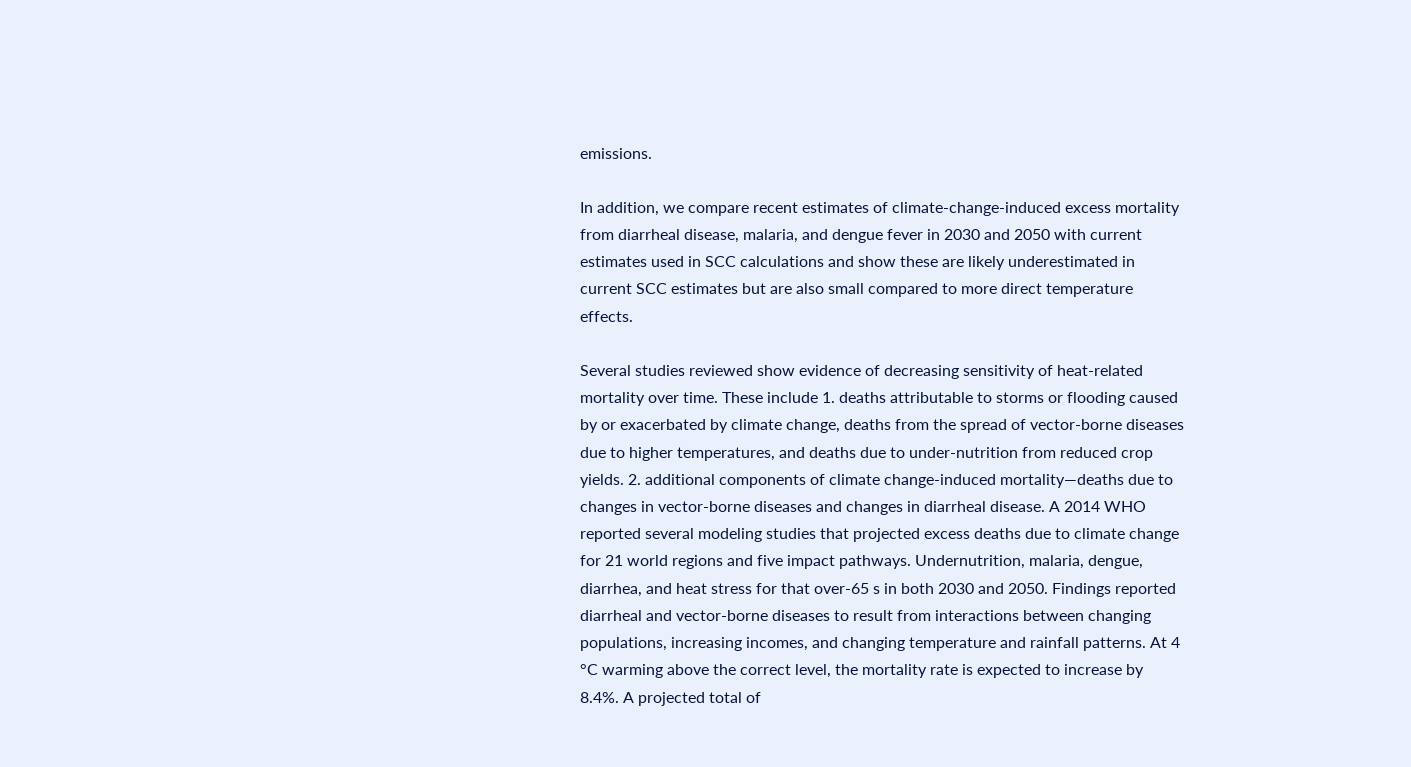emissions.

In addition, we compare recent estimates of climate-change-induced excess mortality from diarrheal disease, malaria, and dengue fever in 2030 and 2050 with current estimates used in SCC calculations and show these are likely underestimated in current SCC estimates but are also small compared to more direct temperature effects.

Several studies reviewed show evidence of decreasing sensitivity of heat-related mortality over time. These include 1. deaths attributable to storms or flooding caused by or exacerbated by climate change, deaths from the spread of vector-borne diseases due to higher temperatures, and deaths due to under-nutrition from reduced crop yields. 2. additional components of climate change-induced mortality—deaths due to changes in vector-borne diseases and changes in diarrheal disease. A 2014 WHO reported several modeling studies that projected excess deaths due to climate change for 21 world regions and five impact pathways. Undernutrition, malaria, dengue, diarrhea, and heat stress for that over-65 s in both 2030 and 2050. Findings reported diarrheal and vector-borne diseases to result from interactions between changing populations, increasing incomes, and changing temperature and rainfall patterns. At 4 °C warming above the correct level, the mortality rate is expected to increase by 8.4%. A projected total of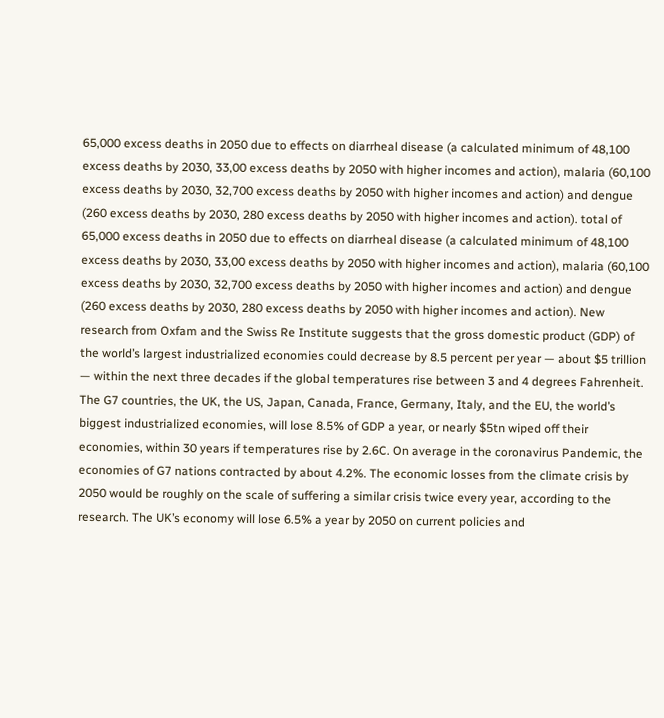65,000 excess deaths in 2050 due to effects on diarrheal disease (a calculated minimum of 48,100 excess deaths by 2030, 33,00 excess deaths by 2050 with higher incomes and action), malaria (60,100 excess deaths by 2030, 32,700 excess deaths by 2050 with higher incomes and action) and dengue (260 excess deaths by 2030, 280 excess deaths by 2050 with higher incomes and action). total of 65,000 excess deaths in 2050 due to effects on diarrheal disease (a calculated minimum of 48,100 excess deaths by 2030, 33,00 excess deaths by 2050 with higher incomes and action), malaria (60,100 excess deaths by 2030, 32,700 excess deaths by 2050 with higher incomes and action) and dengue (260 excess deaths by 2030, 280 excess deaths by 2050 with higher incomes and action). New research from Oxfam and the Swiss Re Institute suggests that the gross domestic product (GDP) of the world’s largest industrialized economies could decrease by 8.5 percent per year — about $5 trillion — within the next three decades if the global temperatures rise between 3 and 4 degrees Fahrenheit. The G7 countries, the UK, the US, Japan, Canada, France, Germany, Italy, and the EU, the world’s biggest industrialized economies, will lose 8.5% of GDP a year, or nearly $5tn wiped off their economies, within 30 years if temperatures rise by 2.6C. On average in the coronavirus Pandemic, the economies of G7 nations contracted by about 4.2%. The economic losses from the climate crisis by 2050 would be roughly on the scale of suffering a similar crisis twice every year, according to the research. The UK’s economy will lose 6.5% a year by 2050 on current policies and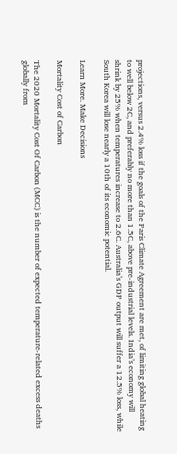projections, versus 2.4% loss if the goals of the Paris Climate Agreement are met, of limiting global heating to well below 2C, and preferably no more than 1.5C, above pre-industrial levels. India’s economy will shrink by 25% when temperatures increase to 2.6C. Australia’s GDP output will suffer a 12.5% loss, while South Korea will lose nearly a 10th of its economic potential.

Learn More. Make Decisions

Mortality Cost of Carbon

The 2020 Mortality Cost Of Carbon (MCC) is the number of expected temperature-related excess deaths globally from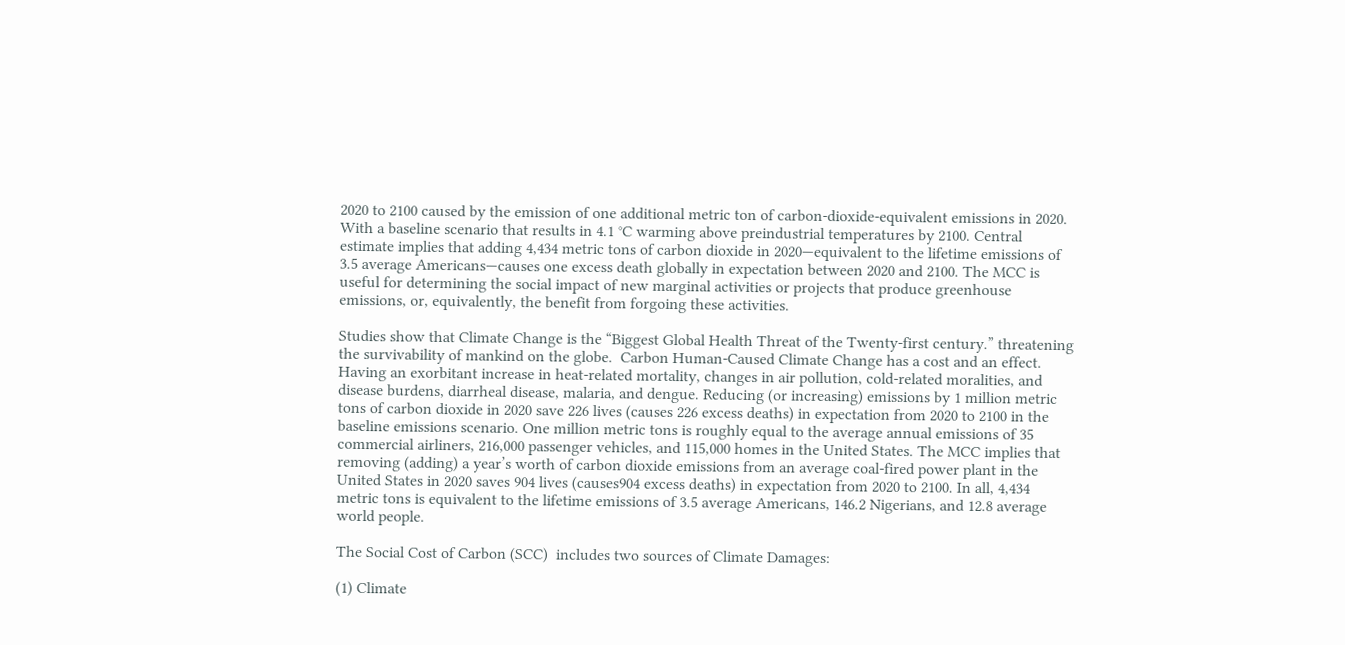2020 to 2100 caused by the emission of one additional metric ton of carbon-dioxide-equivalent emissions in 2020. With a baseline scenario that results in 4.1 °C warming above preindustrial temperatures by 2100. Central estimate implies that adding 4,434 metric tons of carbon dioxide in 2020—equivalent to the lifetime emissions of 3.5 average Americans—causes one excess death globally in expectation between 2020 and 2100. The MCC is useful for determining the social impact of new marginal activities or projects that produce greenhouse emissions, or, equivalently, the benefit from forgoing these activities.

Studies show that Climate Change is the “Biggest Global Health Threat of the Twenty-first century.” threatening the survivability of mankind on the globe.  Carbon Human-Caused Climate Change has a cost and an effect. Having an exorbitant increase in heat-related mortality, changes in air pollution, cold-related moralities, and disease burdens, diarrheal disease, malaria, and dengue. Reducing (or increasing) emissions by 1 million metric tons of carbon dioxide in 2020 save 226 lives (causes 226 excess deaths) in expectation from 2020 to 2100 in the baseline emissions scenario. One million metric tons is roughly equal to the average annual emissions of 35 commercial airliners, 216,000 passenger vehicles, and 115,000 homes in the United States. The MCC implies that removing (adding) a year’s worth of carbon dioxide emissions from an average coal-fired power plant in the United States in 2020 saves 904 lives (causes904 excess deaths) in expectation from 2020 to 2100. In all, 4,434 metric tons is equivalent to the lifetime emissions of 3.5 average Americans, 146.2 Nigerians, and 12.8 average world people.

The Social Cost of Carbon (SCC)  includes two sources of Climate Damages:

(1) Climate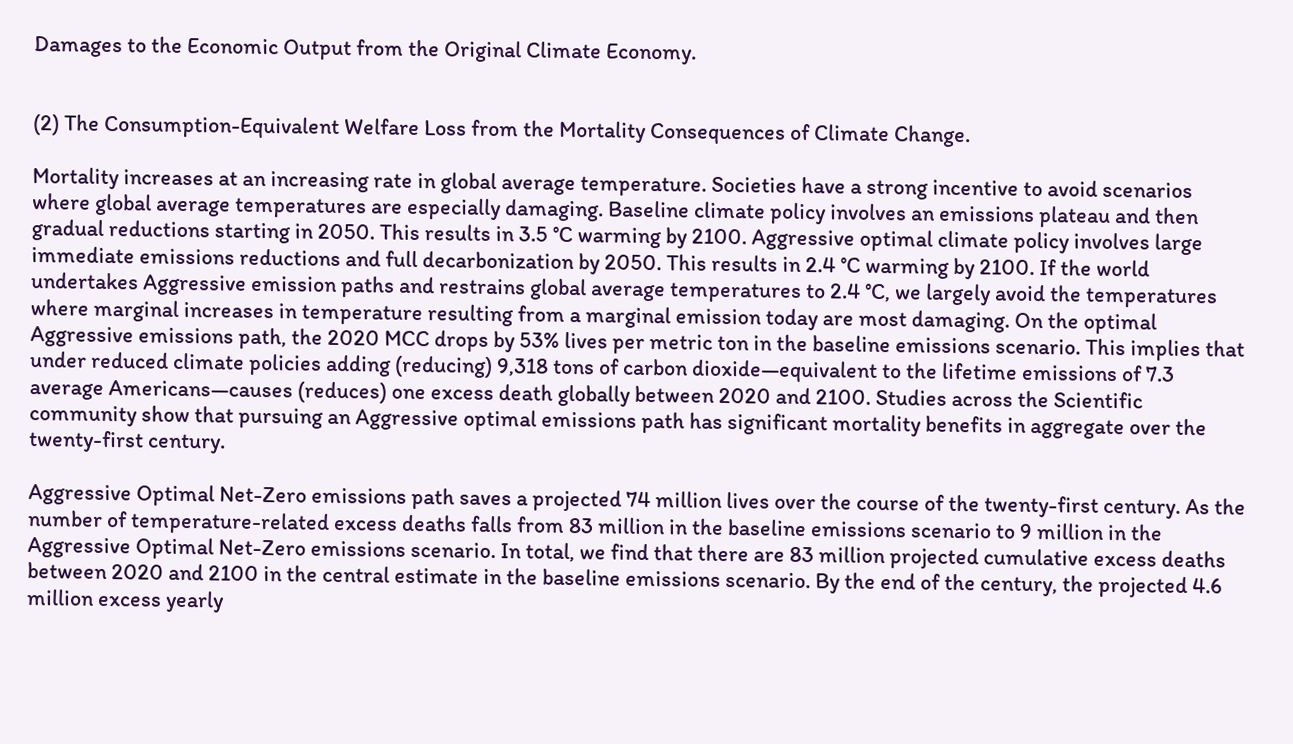Damages to the Economic Output from the Original Climate Economy.


(2) The Consumption-Equivalent Welfare Loss from the Mortality Consequences of Climate Change.

Mortality increases at an increasing rate in global average temperature. Societies have a strong incentive to avoid scenarios where global average temperatures are especially damaging. Baseline climate policy involves an emissions plateau and then gradual reductions starting in 2050. This results in 3.5 °C warming by 2100. Aggressive optimal climate policy involves large immediate emissions reductions and full decarbonization by 2050. This results in 2.4 °C warming by 2100. If the world undertakes Aggressive emission paths and restrains global average temperatures to 2.4 °C, we largely avoid the temperatures where marginal increases in temperature resulting from a marginal emission today are most damaging. On the optimal Aggressive emissions path, the 2020 MCC drops by 53% lives per metric ton in the baseline emissions scenario. This implies that under reduced climate policies adding (reducing) 9,318 tons of carbon dioxide—equivalent to the lifetime emissions of 7.3 average Americans—causes (reduces) one excess death globally between 2020 and 2100. Studies across the Scientific community show that pursuing an Aggressive optimal emissions path has significant mortality benefits in aggregate over the twenty-first century.

Aggressive Optimal Net-Zero emissions path saves a projected 74 million lives over the course of the twenty-first century. As the number of temperature-related excess deaths falls from 83 million in the baseline emissions scenario to 9 million in the Aggressive Optimal Net-Zero emissions scenario. In total, we find that there are 83 million projected cumulative excess deaths between 2020 and 2100 in the central estimate in the baseline emissions scenario. By the end of the century, the projected 4.6 million excess yearly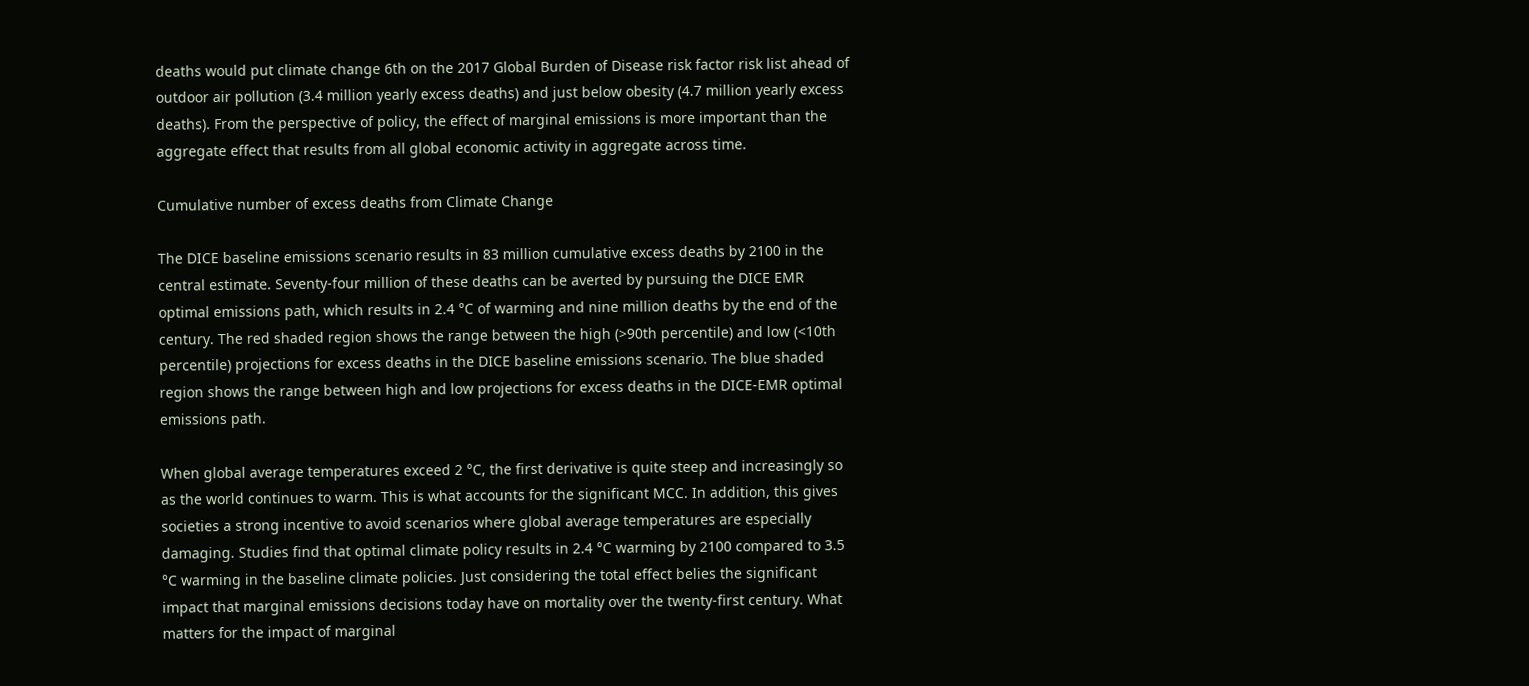deaths would put climate change 6th on the 2017 Global Burden of Disease risk factor risk list ahead of outdoor air pollution (3.4 million yearly excess deaths) and just below obesity (4.7 million yearly excess deaths). From the perspective of policy, the effect of marginal emissions is more important than the aggregate effect that results from all global economic activity in aggregate across time.

Cumulative number of excess deaths from Climate Change

The DICE baseline emissions scenario results in 83 million cumulative excess deaths by 2100 in the central estimate. Seventy-four million of these deaths can be averted by pursuing the DICE EMR optimal emissions path, which results in 2.4 °C of warming and nine million deaths by the end of the century. The red shaded region shows the range between the high (>90th percentile) and low (<10th percentile) projections for excess deaths in the DICE baseline emissions scenario. The blue shaded region shows the range between high and low projections for excess deaths in the DICE-EMR optimal emissions path.

When global average temperatures exceed 2 °C, the first derivative is quite steep and increasingly so as the world continues to warm. This is what accounts for the significant MCC. In addition, this gives societies a strong incentive to avoid scenarios where global average temperatures are especially damaging. Studies find that optimal climate policy results in 2.4 °C warming by 2100 compared to 3.5 °C warming in the baseline climate policies. Just considering the total effect belies the significant impact that marginal emissions decisions today have on mortality over the twenty-first century. What matters for the impact of marginal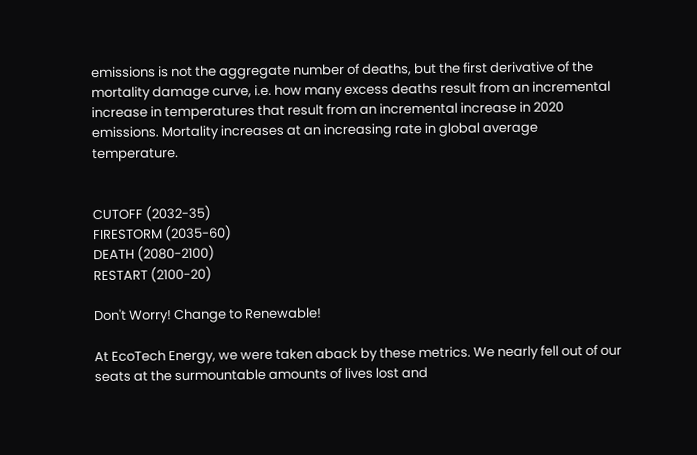emissions is not the aggregate number of deaths, but the first derivative of the mortality damage curve, i.e. how many excess deaths result from an incremental increase in temperatures that result from an incremental increase in 2020 emissions. Mortality increases at an increasing rate in global average temperature.


CUTOFF (2032-35)
FIRESTORM (2035-60)
DEATH (2080-2100)
RESTART (2100-20)

Don't Worry! Change to Renewable!

At EcoTech Energy, we were taken aback by these metrics. We nearly fell out of our seats at the surmountable amounts of lives lost and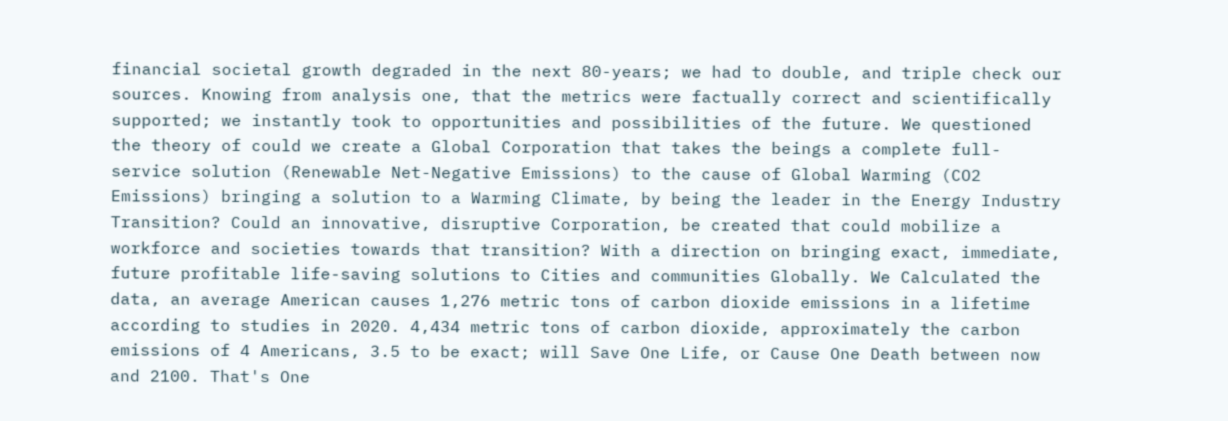financial societal growth degraded in the next 80-years; we had to double, and triple check our sources. Knowing from analysis one, that the metrics were factually correct and scientifically supported; we instantly took to opportunities and possibilities of the future. We questioned the theory of could we create a Global Corporation that takes the beings a complete full-service solution (Renewable Net-Negative Emissions) to the cause of Global Warming (CO2 Emissions) bringing a solution to a Warming Climate, by being the leader in the Energy Industry Transition? Could an innovative, disruptive Corporation, be created that could mobilize a workforce and societies towards that transition? With a direction on bringing exact, immediate, future profitable life-saving solutions to Cities and communities Globally. We Calculated the data, an average American causes 1,276 metric tons of carbon dioxide emissions in a lifetime according to studies in 2020. 4,434 metric tons of carbon dioxide, approximately the carbon emissions of 4 Americans, 3.5 to be exact; will Save One Life, or Cause One Death between now and 2100. That's One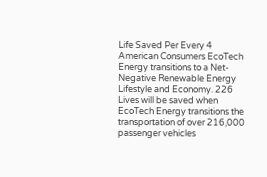Life Saved Per Every 4 American Consumers EcoTech Energy transitions to a Net-Negative Renewable Energy Lifestyle and Economy. 226 Lives will be saved when EcoTech Energy transitions the transportation of over 216,000 passenger vehicles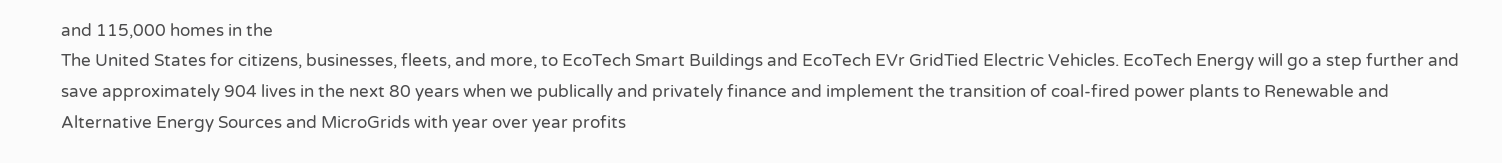and 115,000 homes in the
The United States for citizens, businesses, fleets, and more, to EcoTech Smart Buildings and EcoTech EVr GridTied Electric Vehicles. EcoTech Energy will go a step further and save approximately 904 lives in the next 80 years when we publically and privately finance and implement the transition of coal-fired power plants to Renewable and Alternative Energy Sources and MicroGrids with year over year profits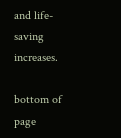and life-saving increases.

bottom of page